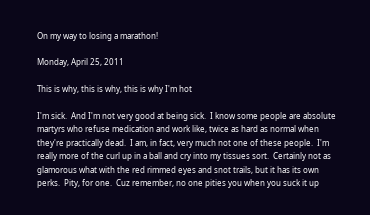On my way to losing a marathon!

Monday, April 25, 2011

This is why, this is why, this is why I'm hot

I'm sick.  And I'm not very good at being sick.  I know some people are absolute martyrs who refuse medication and work like, twice as hard as normal when they're practically dead.  I am, in fact, very much not one of these people.  I'm really more of the curl up in a ball and cry into my tissues sort.  Certainly not as glamorous what with the red rimmed eyes and snot trails, but it has its own perks.  Pity, for one.  Cuz remember, no one pities you when you suck it up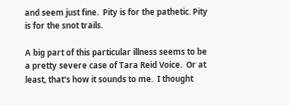and seem just fine.  Pity is for the pathetic. Pity is for the snot trails.

A big part of this particular illness seems to be a pretty severe case of Tara Reid Voice.  Or at least, that's how it sounds to me.  I thought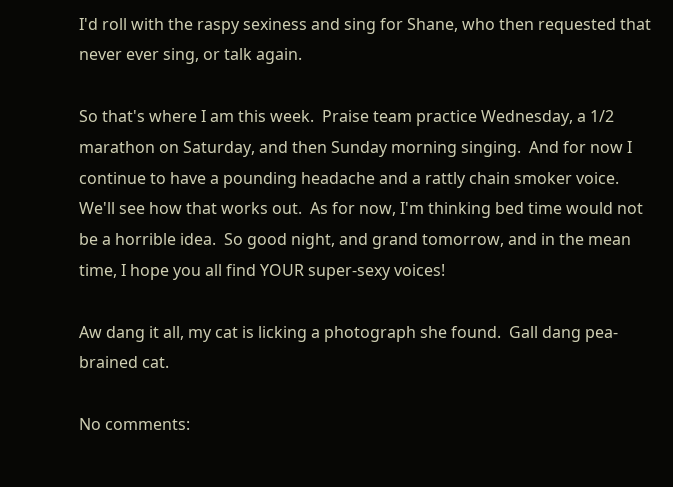I'd roll with the raspy sexiness and sing for Shane, who then requested that never ever sing, or talk again.

So that's where I am this week.  Praise team practice Wednesday, a 1/2 marathon on Saturday, and then Sunday morning singing.  And for now I continue to have a pounding headache and a rattly chain smoker voice.  We'll see how that works out.  As for now, I'm thinking bed time would not be a horrible idea.  So good night, and grand tomorrow, and in the mean time, I hope you all find YOUR super-sexy voices!

Aw dang it all, my cat is licking a photograph she found.  Gall dang pea-brained cat.

No comments: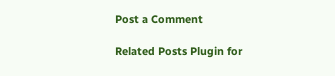Post a Comment

Related Posts Plugin for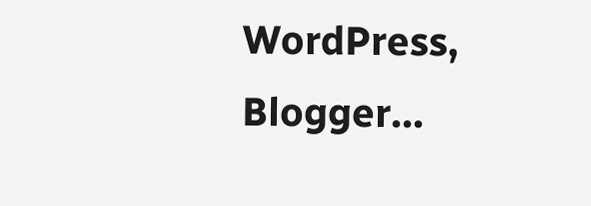WordPress, Blogger...